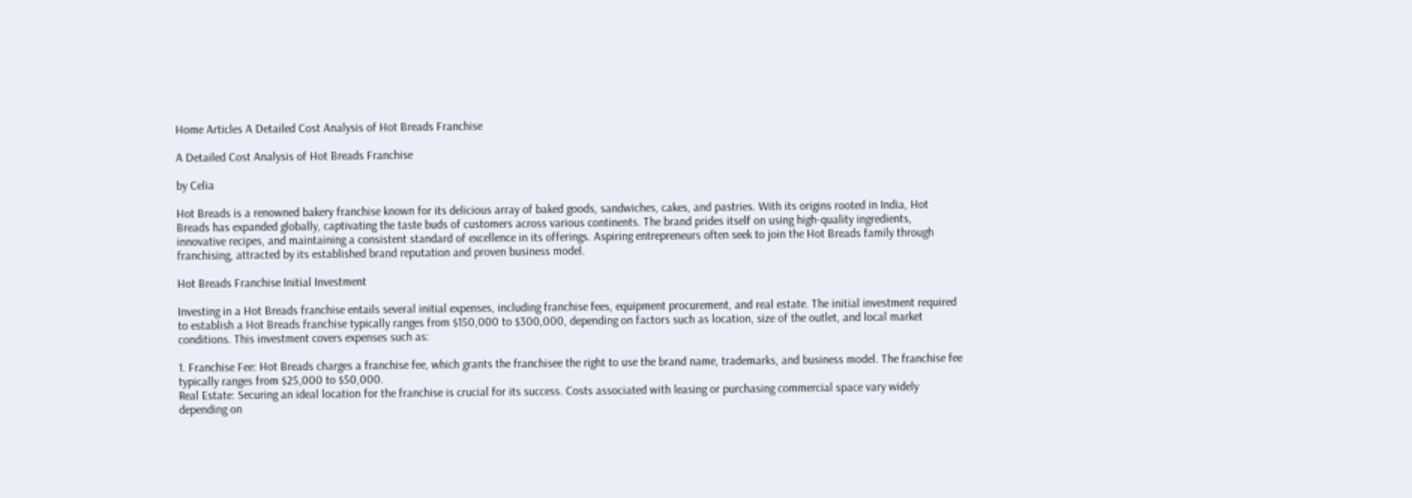Home Articles A Detailed Cost Analysis of Hot Breads Franchise

A Detailed Cost Analysis of Hot Breads Franchise

by Celia

Hot Breads is a renowned bakery franchise known for its delicious array of baked goods, sandwiches, cakes, and pastries. With its origins rooted in India, Hot Breads has expanded globally, captivating the taste buds of customers across various continents. The brand prides itself on using high-quality ingredients, innovative recipes, and maintaining a consistent standard of excellence in its offerings. Aspiring entrepreneurs often seek to join the Hot Breads family through franchising, attracted by its established brand reputation and proven business model.

Hot Breads Franchise Initial Investment

Investing in a Hot Breads franchise entails several initial expenses, including franchise fees, equipment procurement, and real estate. The initial investment required to establish a Hot Breads franchise typically ranges from $150,000 to $300,000, depending on factors such as location, size of the outlet, and local market conditions. This investment covers expenses such as:

1. Franchise Fee: Hot Breads charges a franchise fee, which grants the franchisee the right to use the brand name, trademarks, and business model. The franchise fee typically ranges from $25,000 to $50,000.
Real Estate: Securing an ideal location for the franchise is crucial for its success. Costs associated with leasing or purchasing commercial space vary widely depending on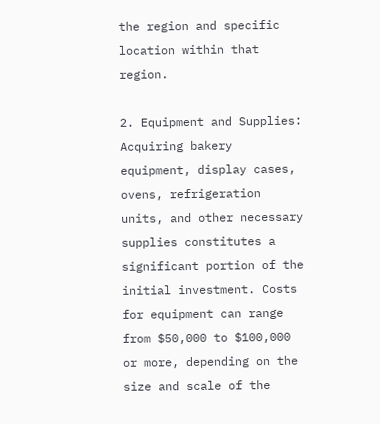the region and specific location within that region.

2. Equipment and Supplies: Acquiring bakery equipment, display cases, ovens, refrigeration units, and other necessary supplies constitutes a significant portion of the initial investment. Costs for equipment can range from $50,000 to $100,000 or more, depending on the size and scale of the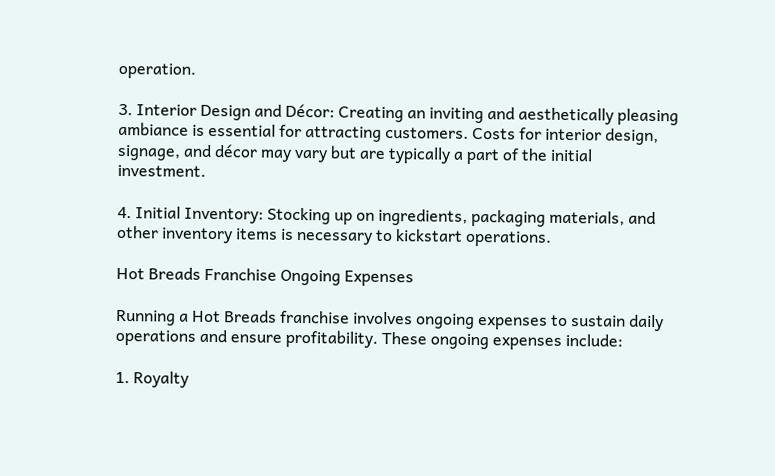operation.

3. Interior Design and Décor: Creating an inviting and aesthetically pleasing ambiance is essential for attracting customers. Costs for interior design, signage, and décor may vary but are typically a part of the initial investment.

4. Initial Inventory: Stocking up on ingredients, packaging materials, and other inventory items is necessary to kickstart operations.

Hot Breads Franchise Ongoing Expenses

Running a Hot Breads franchise involves ongoing expenses to sustain daily operations and ensure profitability. These ongoing expenses include:

1. Royalty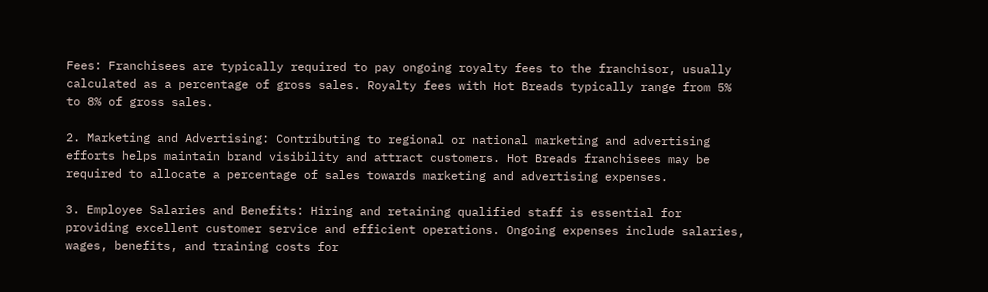Fees: Franchisees are typically required to pay ongoing royalty fees to the franchisor, usually calculated as a percentage of gross sales. Royalty fees with Hot Breads typically range from 5% to 8% of gross sales.

2. Marketing and Advertising: Contributing to regional or national marketing and advertising efforts helps maintain brand visibility and attract customers. Hot Breads franchisees may be required to allocate a percentage of sales towards marketing and advertising expenses.

3. Employee Salaries and Benefits: Hiring and retaining qualified staff is essential for providing excellent customer service and efficient operations. Ongoing expenses include salaries, wages, benefits, and training costs for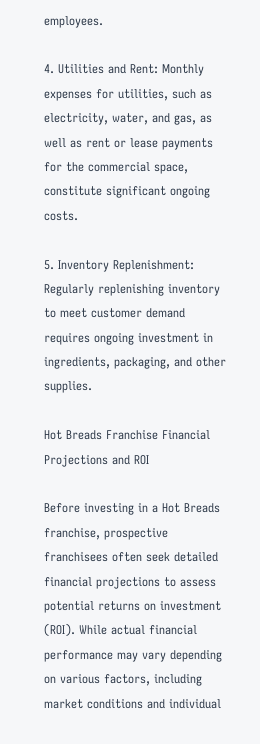employees.

4. Utilities and Rent: Monthly expenses for utilities, such as electricity, water, and gas, as well as rent or lease payments for the commercial space, constitute significant ongoing costs.

5. Inventory Replenishment: Regularly replenishing inventory to meet customer demand requires ongoing investment in ingredients, packaging, and other supplies.

Hot Breads Franchise Financial Projections and ROI

Before investing in a Hot Breads franchise, prospective franchisees often seek detailed financial projections to assess potential returns on investment (ROI). While actual financial performance may vary depending on various factors, including market conditions and individual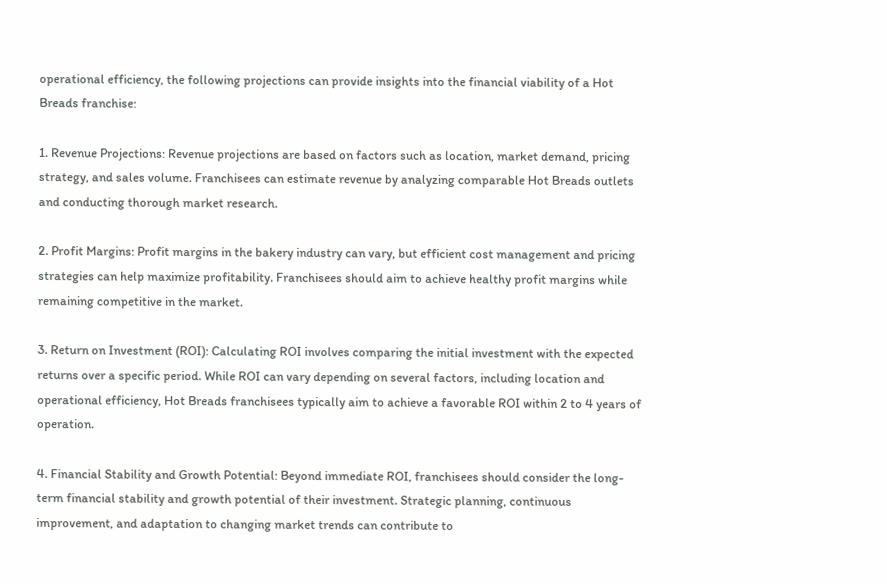operational efficiency, the following projections can provide insights into the financial viability of a Hot Breads franchise:

1. Revenue Projections: Revenue projections are based on factors such as location, market demand, pricing strategy, and sales volume. Franchisees can estimate revenue by analyzing comparable Hot Breads outlets and conducting thorough market research.

2. Profit Margins: Profit margins in the bakery industry can vary, but efficient cost management and pricing strategies can help maximize profitability. Franchisees should aim to achieve healthy profit margins while remaining competitive in the market.

3. Return on Investment (ROI): Calculating ROI involves comparing the initial investment with the expected returns over a specific period. While ROI can vary depending on several factors, including location and operational efficiency, Hot Breads franchisees typically aim to achieve a favorable ROI within 2 to 4 years of operation.

4. Financial Stability and Growth Potential: Beyond immediate ROI, franchisees should consider the long-term financial stability and growth potential of their investment. Strategic planning, continuous improvement, and adaptation to changing market trends can contribute to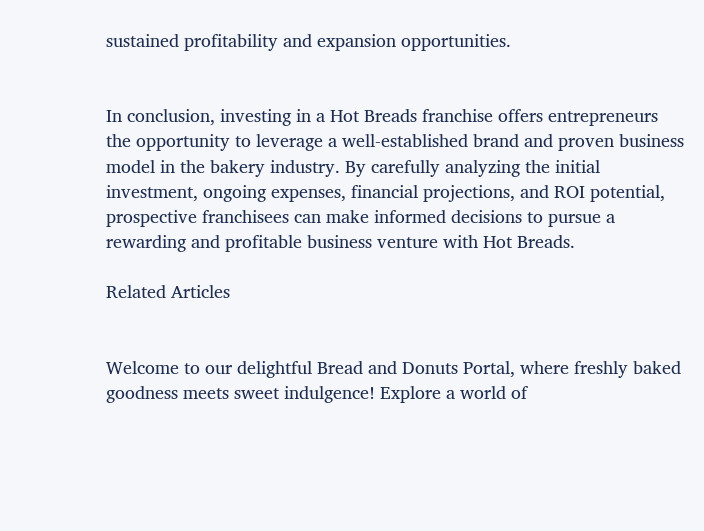sustained profitability and expansion opportunities.


In conclusion, investing in a Hot Breads franchise offers entrepreneurs the opportunity to leverage a well-established brand and proven business model in the bakery industry. By carefully analyzing the initial investment, ongoing expenses, financial projections, and ROI potential, prospective franchisees can make informed decisions to pursue a rewarding and profitable business venture with Hot Breads.

Related Articles


Welcome to our delightful Bread and Donuts Portal, where freshly baked goodness meets sweet indulgence! Explore a world of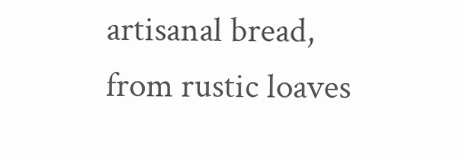artisanal bread, from rustic loaves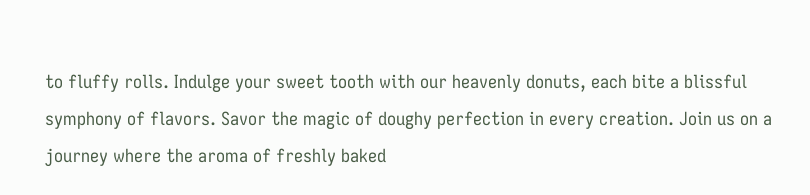to fluffy rolls. Indulge your sweet tooth with our heavenly donuts, each bite a blissful symphony of flavors. Savor the magic of doughy perfection in every creation. Join us on a journey where the aroma of freshly baked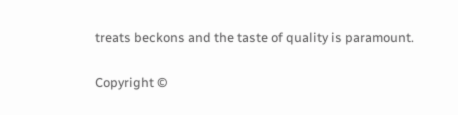treats beckons and the taste of quality is paramount.

Copyright ©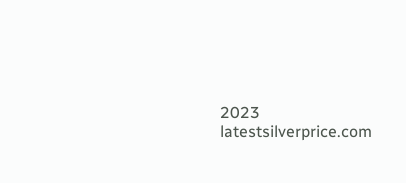2023 latestsilverprice.com